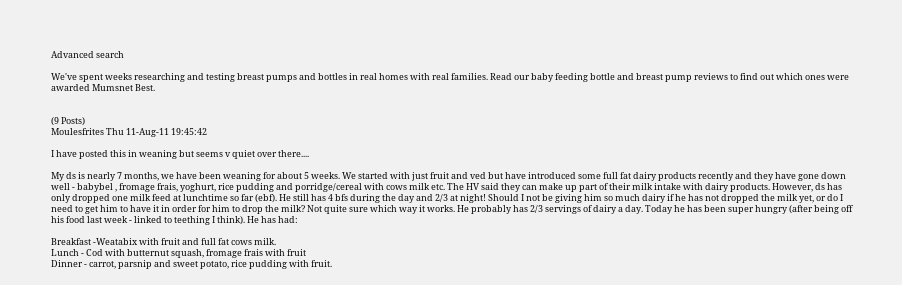Advanced search

We've spent weeks researching and testing breast pumps and bottles in real homes with real families. Read our baby feeding bottle and breast pump reviews to find out which ones were awarded Mumsnet Best.


(9 Posts)
Moulesfrites Thu 11-Aug-11 19:45:42

I have posted this in weaning but seems v quiet over there....

My ds is nearly 7 months, we have been weaning for about 5 weeks. We started with just fruit and ved but have introduced some full fat dairy products recently and they have gone down well - babybel , fromage frais, yoghurt, rice pudding and porridge/cereal with cows milk etc. The HV said they can make up part of their milk intake with dairy products. However, ds has only dropped one milk feed at lunchtime so far (ebf). He still has 4 bfs during the day and 2/3 at night! Should I not be giving him so much dairy if he has not dropped the milk yet, or do I need to get him to have it in order for him to drop the milk? Not quite sure which way it works. He probably has 2/3 servings of dairy a day. Today he has been super hungry (after being off his food last week - linked to teething I think). He has had:

Breakfast -Weatabix with fruit and full fat cows milk.
Lunch - Cod with butternut squash, fromage frais with fruit
Dinner - carrot, parsnip and sweet potato, rice pudding with fruit.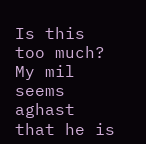Is this too much? My mil seems aghast that he is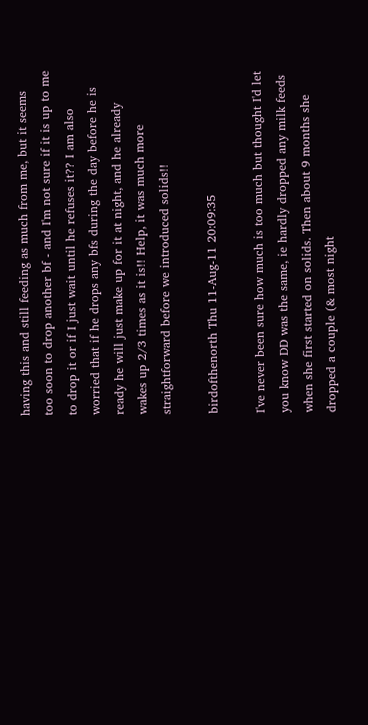having this and still feeding as much from me, but it seems too soon to drop another bf - and I'm not sure if it is up to me to drop it or if I just wait until he refuses it?? I am also worried that if he drops any bfs during the day before he is ready he will just make up for it at night, and he already wakes up 2/3 times as it is!! Help, it was much more straightforward before we introduced solids!!

birdofthenorth Thu 11-Aug-11 20:09:35

I've never been sure how much is too much but thought I'd let you know DD was the same, ie hardly dropped any milk feeds when she first started on solids. Then about 9 months she dropped a couple (& most night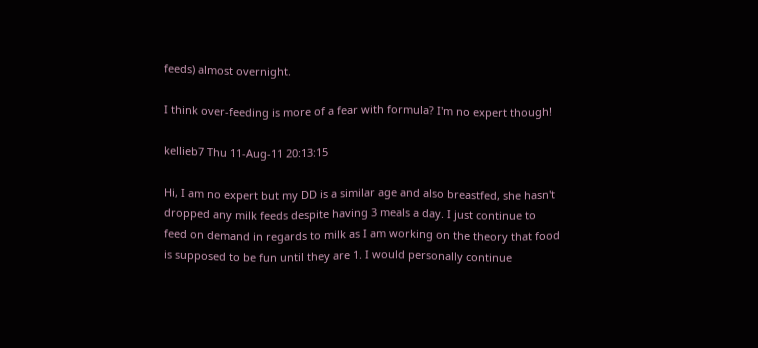feeds) almost overnight.

I think over-feeding is more of a fear with formula? I'm no expert though!

kellieb7 Thu 11-Aug-11 20:13:15

Hi, I am no expert but my DD is a similar age and also breastfed, she hasn't dropped any milk feeds despite having 3 meals a day. I just continue to feed on demand in regards to milk as I am working on the theory that food is supposed to be fun until they are 1. I would personally continue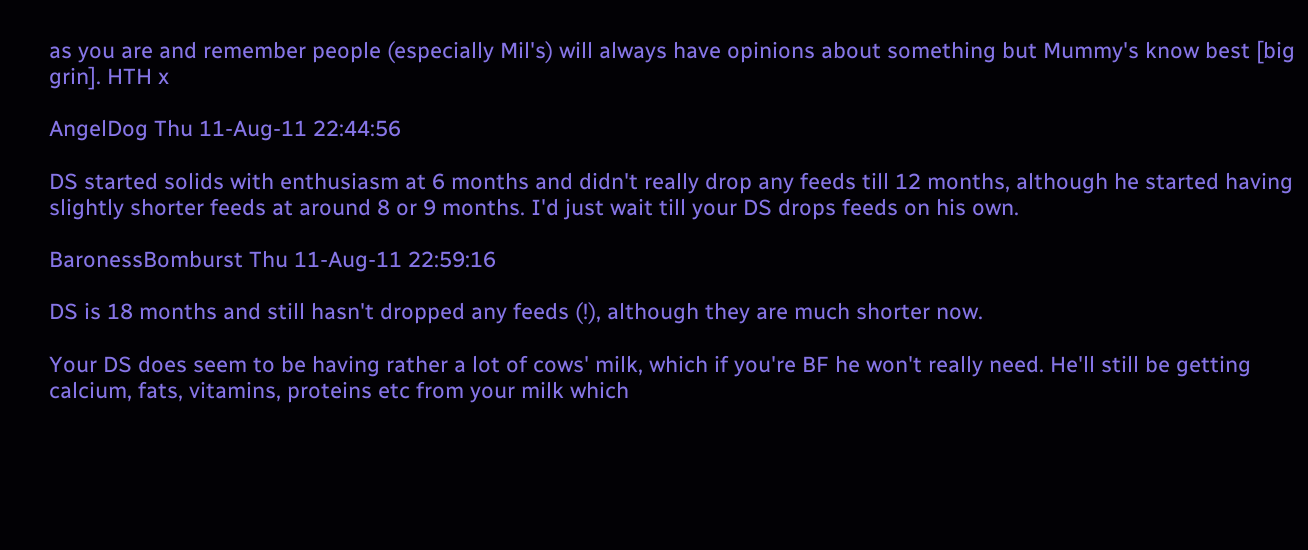as you are and remember people (especially Mil's) will always have opinions about something but Mummy's know best [big grin]. HTH x

AngelDog Thu 11-Aug-11 22:44:56

DS started solids with enthusiasm at 6 months and didn't really drop any feeds till 12 months, although he started having slightly shorter feeds at around 8 or 9 months. I'd just wait till your DS drops feeds on his own.

BaronessBomburst Thu 11-Aug-11 22:59:16

DS is 18 months and still hasn't dropped any feeds (!), although they are much shorter now.

Your DS does seem to be having rather a lot of cows' milk, which if you're BF he won't really need. He'll still be getting calcium, fats, vitamins, proteins etc from your milk which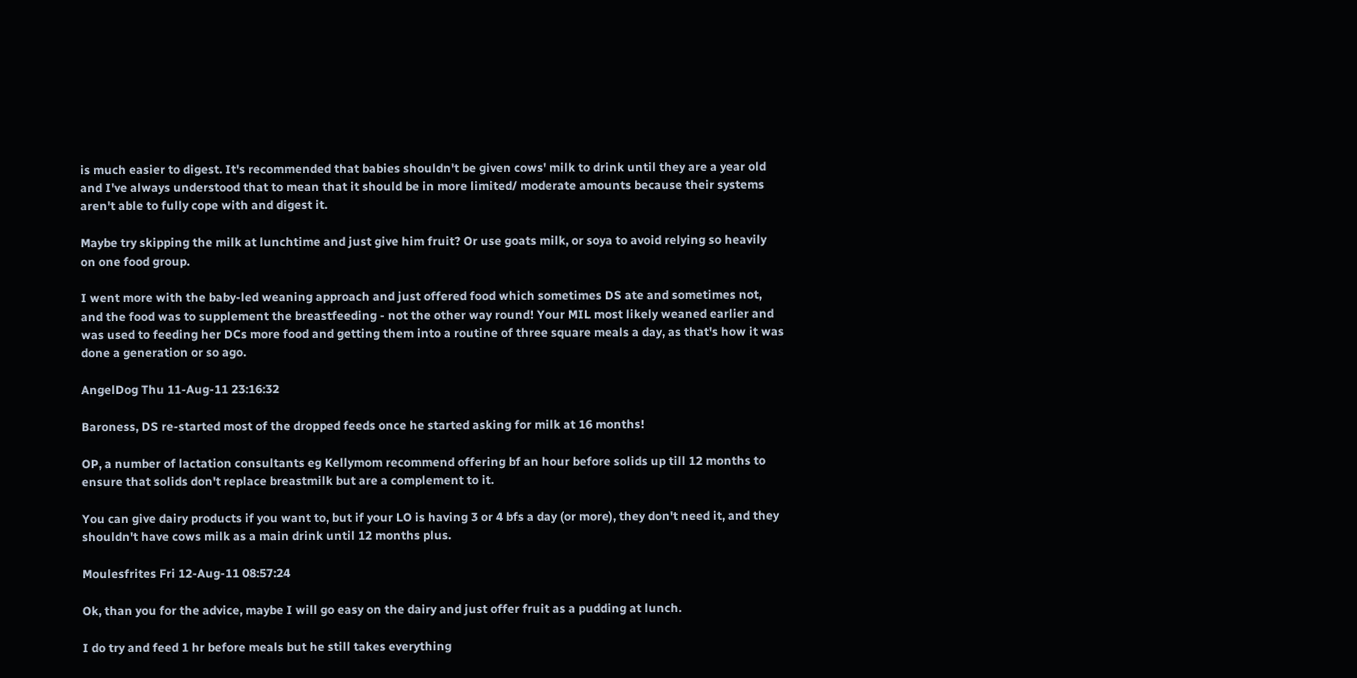is much easier to digest. It's recommended that babies shouldn't be given cows' milk to drink until they are a year old and I've always understood that to mean that it should be in more limited/ moderate amounts because their systems aren't able to fully cope with and digest it.

Maybe try skipping the milk at lunchtime and just give him fruit? Or use goats milk, or soya to avoid relying so heavily on one food group.

I went more with the baby-led weaning approach and just offered food which sometimes DS ate and sometimes not, and the food was to supplement the breastfeeding - not the other way round! Your MIL most likely weaned earlier and was used to feeding her DCs more food and getting them into a routine of three square meals a day, as that's how it was done a generation or so ago.

AngelDog Thu 11-Aug-11 23:16:32

Baroness, DS re-started most of the dropped feeds once he started asking for milk at 16 months!

OP, a number of lactation consultants eg Kellymom recommend offering bf an hour before solids up till 12 months to ensure that solids don't replace breastmilk but are a complement to it.

You can give dairy products if you want to, but if your LO is having 3 or 4 bfs a day (or more), they don't need it, and they shouldn't have cows milk as a main drink until 12 months plus.

Moulesfrites Fri 12-Aug-11 08:57:24

Ok, than you for the advice, maybe I will go easy on the dairy and just offer fruit as a pudding at lunch.

I do try and feed 1 hr before meals but he still takes everything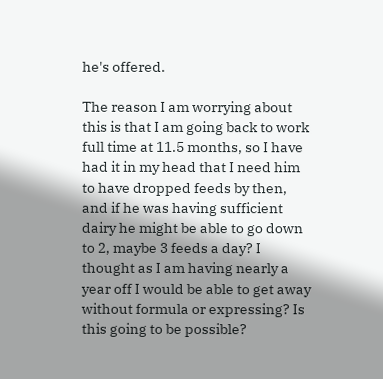he's offered.

The reason I am worrying about this is that I am going back to work full time at 11.5 months, so I have had it in my head that I need him to have dropped feeds by then, and if he was having sufficient dairy he might be able to go down to 2, maybe 3 feeds a day? I thought as I am having nearly a year off I would be able to get away without formula or expressing? Is this going to be possible?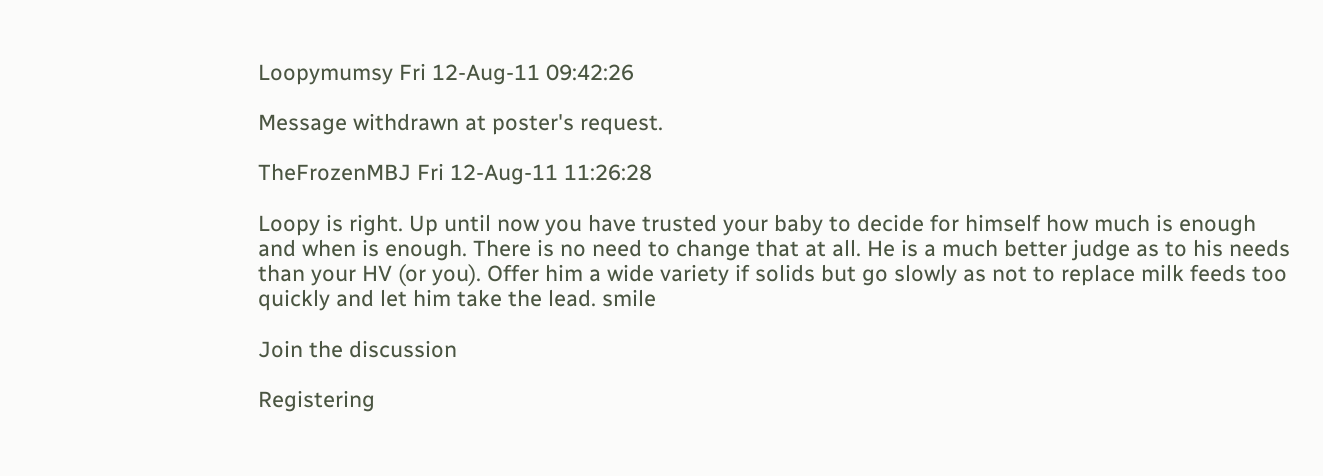Loopymumsy Fri 12-Aug-11 09:42:26

Message withdrawn at poster's request.

TheFrozenMBJ Fri 12-Aug-11 11:26:28

Loopy is right. Up until now you have trusted your baby to decide for himself how much is enough and when is enough. There is no need to change that at all. He is a much better judge as to his needs than your HV (or you). Offer him a wide variety if solids but go slowly as not to replace milk feeds too quickly and let him take the lead. smile

Join the discussion

Registering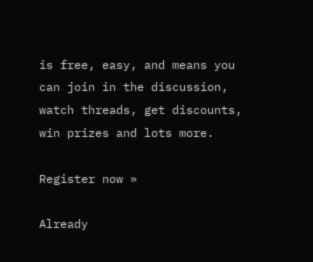is free, easy, and means you can join in the discussion, watch threads, get discounts, win prizes and lots more.

Register now »

Already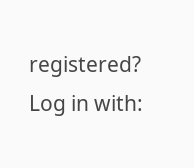registered? Log in with: